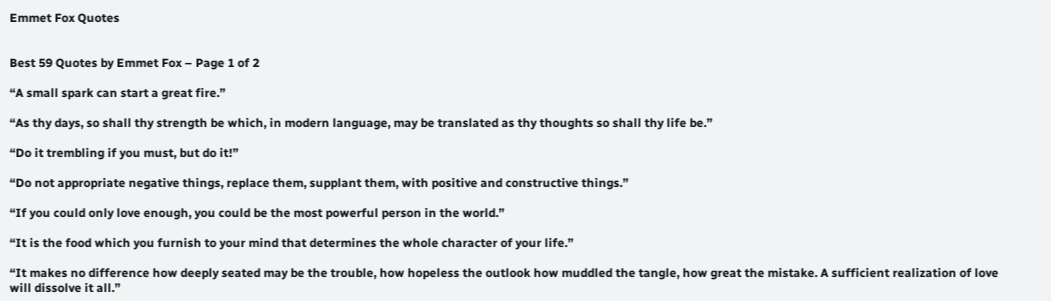Emmet Fox Quotes


Best 59 Quotes by Emmet Fox – Page 1 of 2

“A small spark can start a great fire.”

“As thy days, so shall thy strength be which, in modern language, may be translated as thy thoughts so shall thy life be.”

“Do it trembling if you must, but do it!”

“Do not appropriate negative things, replace them, supplant them, with positive and constructive things.”

“If you could only love enough, you could be the most powerful person in the world.”

“It is the food which you furnish to your mind that determines the whole character of your life.”

“It makes no difference how deeply seated may be the trouble, how hopeless the outlook how muddled the tangle, how great the mistake. A sufficient realization of love will dissolve it all.”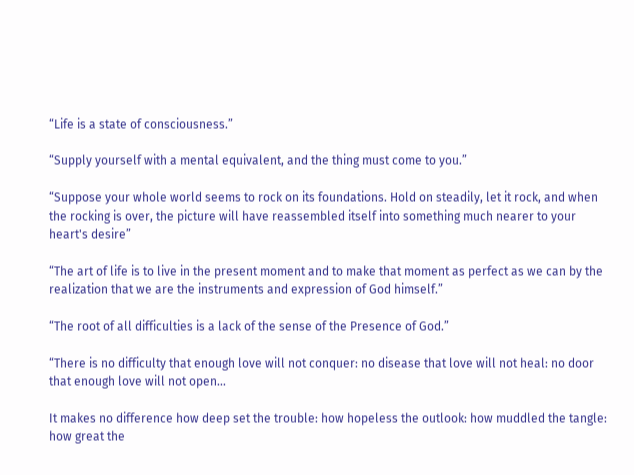“Life is a state of consciousness.”

“Supply yourself with a mental equivalent, and the thing must come to you.”

“Suppose your whole world seems to rock on its foundations. Hold on steadily, let it rock, and when the rocking is over, the picture will have reassembled itself into something much nearer to your heart's desire”

“The art of life is to live in the present moment and to make that moment as perfect as we can by the realization that we are the instruments and expression of God himself.”

“The root of all difficulties is a lack of the sense of the Presence of God.”

“There is no difficulty that enough love will not conquer: no disease that love will not heal: no door that enough love will not open...

It makes no difference how deep set the trouble: how hopeless the outlook: how muddled the tangle: how great the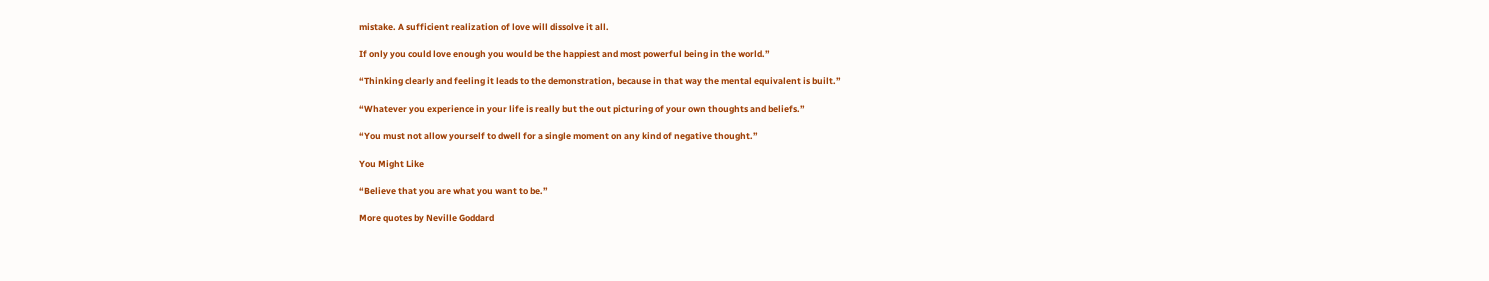mistake. A sufficient realization of love will dissolve it all.

If only you could love enough you would be the happiest and most powerful being in the world.”

“Thinking clearly and feeling it leads to the demonstration, because in that way the mental equivalent is built.”

“Whatever you experience in your life is really but the out picturing of your own thoughts and beliefs.”

“You must not allow yourself to dwell for a single moment on any kind of negative thought.”

You Might Like

“Believe that you are what you want to be.”

More quotes by Neville Goddard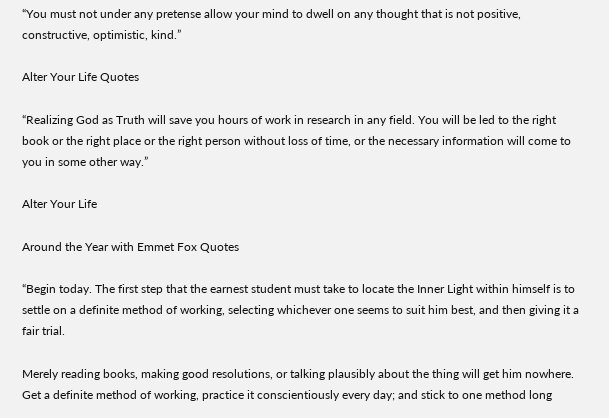“You must not under any pretense allow your mind to dwell on any thought that is not positive, constructive, optimistic, kind.”

Alter Your Life Quotes

“Realizing God as Truth will save you hours of work in research in any field. You will be led to the right book or the right place or the right person without loss of time, or the necessary information will come to you in some other way.”

Alter Your Life

Around the Year with Emmet Fox Quotes

“Begin today. The first step that the earnest student must take to locate the Inner Light within himself is to settle on a definite method of working, selecting whichever one seems to suit him best, and then giving it a fair trial.

Merely reading books, making good resolutions, or talking plausibly about the thing will get him nowhere. Get a definite method of working, practice it conscientiously every day; and stick to one method long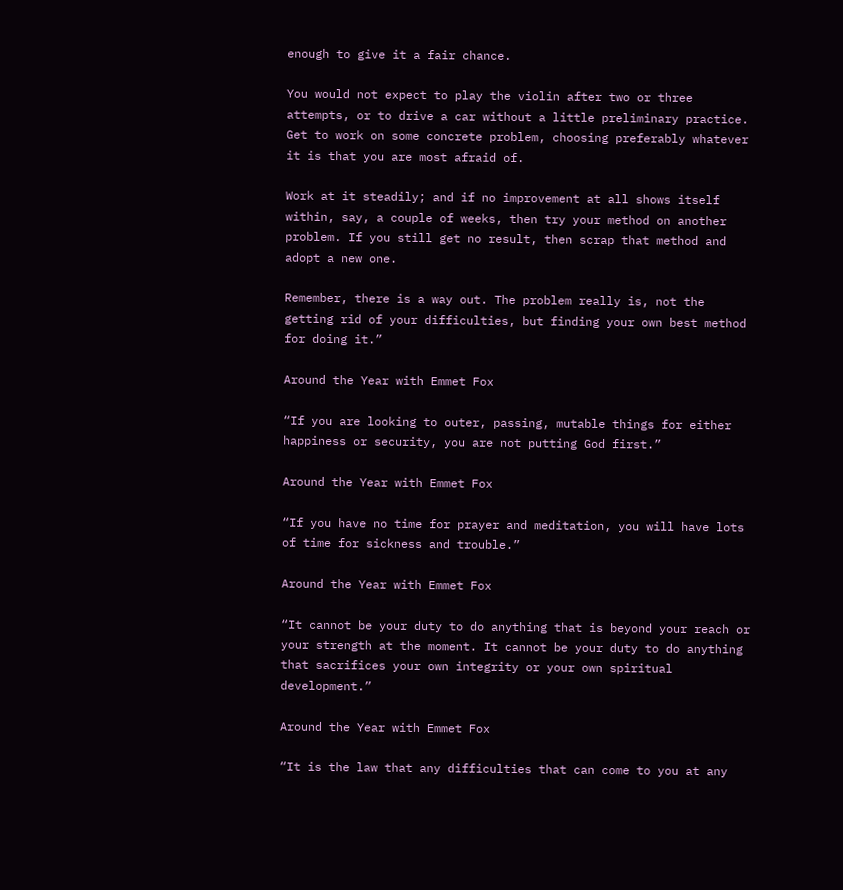enough to give it a fair chance.

You would not expect to play the violin after two or three attempts, or to drive a car without a little preliminary practice. Get to work on some concrete problem, choosing preferably whatever it is that you are most afraid of.

Work at it steadily; and if no improvement at all shows itself within, say, a couple of weeks, then try your method on another problem. If you still get no result, then scrap that method and adopt a new one.

Remember, there is a way out. The problem really is, not the getting rid of your difficulties, but finding your own best method for doing it.”

Around the Year with Emmet Fox

“If you are looking to outer, passing, mutable things for either happiness or security, you are not putting God first.”

Around the Year with Emmet Fox

“If you have no time for prayer and meditation, you will have lots of time for sickness and trouble.”

Around the Year with Emmet Fox

“It cannot be your duty to do anything that is beyond your reach or your strength at the moment. It cannot be your duty to do anything that sacrifices your own integrity or your own spiritual development.”

Around the Year with Emmet Fox

“It is the law that any difficulties that can come to you at any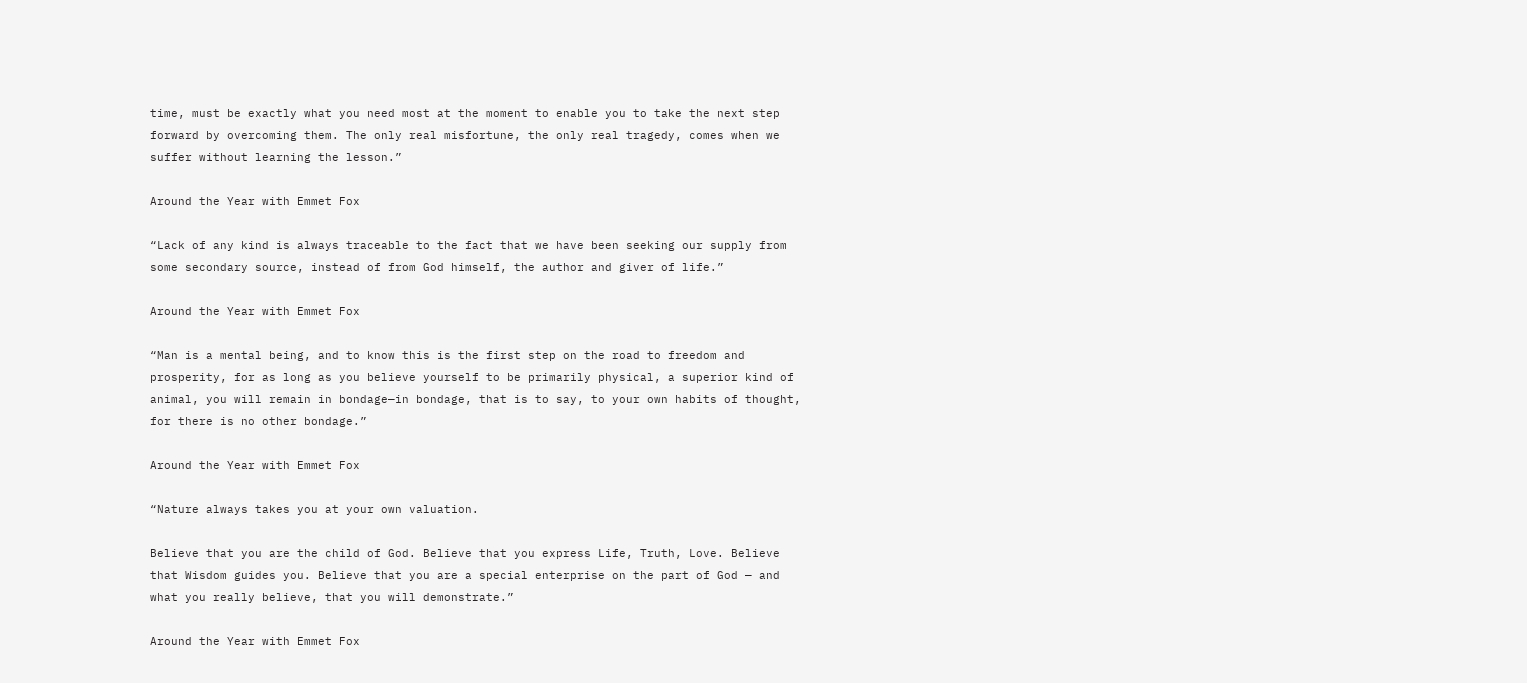time, must be exactly what you need most at the moment to enable you to take the next step forward by overcoming them. The only real misfortune, the only real tragedy, comes when we suffer without learning the lesson.”

Around the Year with Emmet Fox

“Lack of any kind is always traceable to the fact that we have been seeking our supply from some secondary source, instead of from God himself, the author and giver of life.”

Around the Year with Emmet Fox

“Man is a mental being, and to know this is the first step on the road to freedom and prosperity, for as long as you believe yourself to be primarily physical, a superior kind of animal, you will remain in bondage—in bondage, that is to say, to your own habits of thought, for there is no other bondage.”

Around the Year with Emmet Fox

“Nature always takes you at your own valuation.

Believe that you are the child of God. Believe that you express Life, Truth, Love. Believe that Wisdom guides you. Believe that you are a special enterprise on the part of God — and what you really believe, that you will demonstrate.”

Around the Year with Emmet Fox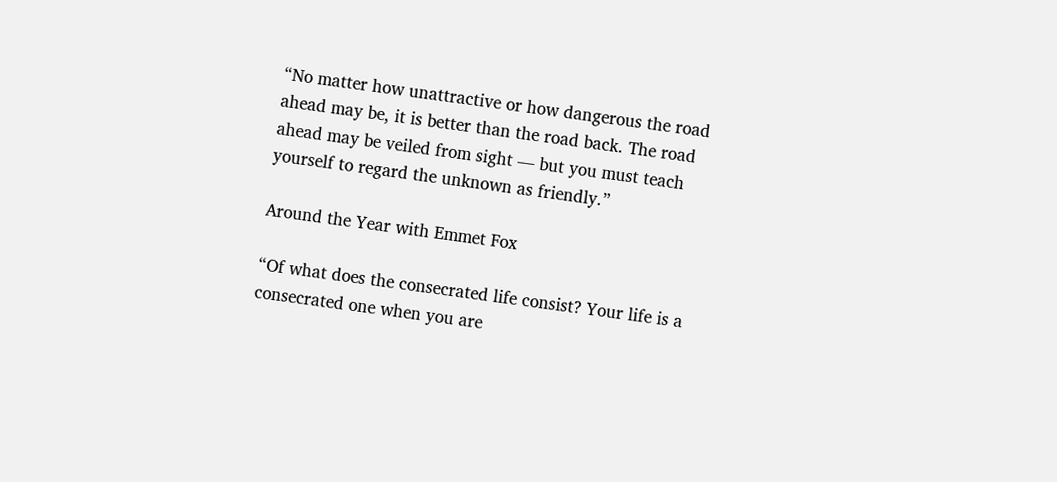“No matter how unattractive or how dangerous the road ahead may be, it is better than the road back. The road ahead may be veiled from sight — but you must teach yourself to regard the unknown as friendly.”

Around the Year with Emmet Fox

“Of what does the consecrated life consist? Your life is a consecrated one when you are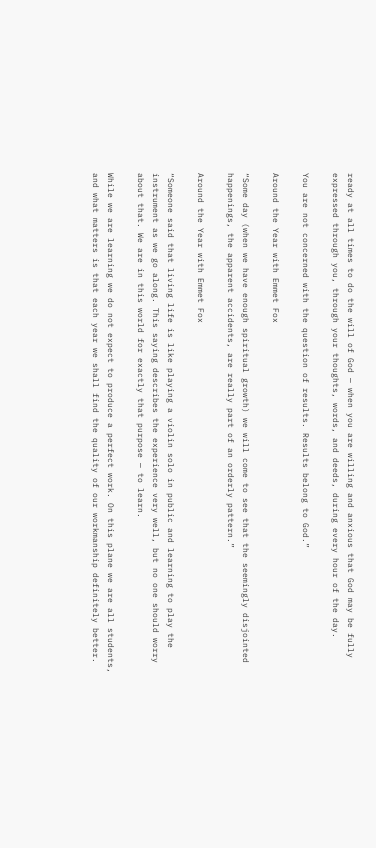ready at all times to do the will of God — when you are willing and anxious that God may be fully expressed through you, through your thoughts, words, and deeds, during every hour of the day.

You are not concerned with the question of results. Results belong to God.”

Around the Year with Emmet Fox

“Some day (when we have enough spiritual growth) we will come to see that the seemingly disjointed happenings, the apparent accidents, are really part of an orderly pattern.”

Around the Year with Emmet Fox

“Someone said that living life is like playing a violin solo in public and learning to play the instrument as we go along. This saying describes the experience very well, but no one should worry about that. We are in this world for exactly that purpose — to learn.

While we are learning we do not expect to produce a perfect work. On this plane we are all students, and what matters is that each year we shall find the quality of our workmanship definitely better.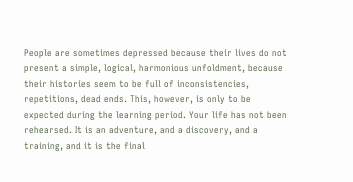People are sometimes depressed because their lives do not present a simple, logical, harmonious unfoldment, because their histories seem to be full of inconsistencies, repetitions, dead ends. This, however, is only to be expected during the learning period. Your life has not been rehearsed. It is an adventure, and a discovery, and a training, and it is the final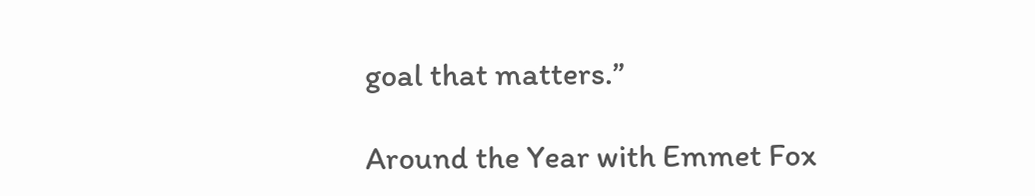goal that matters.”

Around the Year with Emmet Fox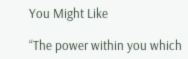You Might Like

“The power within you which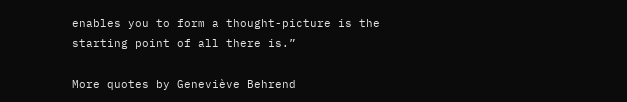enables you to form a thought-picture is the starting point of all there is.”

More quotes by Geneviève Behrend